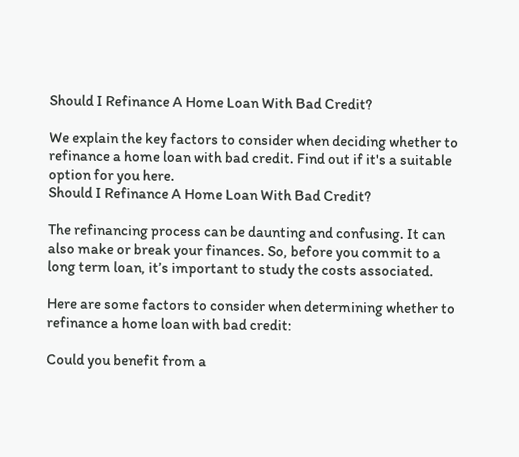Should I Refinance A Home Loan With Bad Credit?

We explain the key factors to consider when deciding whether to refinance a home loan with bad credit. Find out if it's a suitable option for you here.
Should I Refinance A Home Loan With Bad Credit?

The refinancing process can be daunting and confusing. It can also make or break your finances. So, before you commit to a long term loan, it’s important to study the costs associated.

Here are some factors to consider when determining whether to refinance a home loan with bad credit:

Could you benefit from a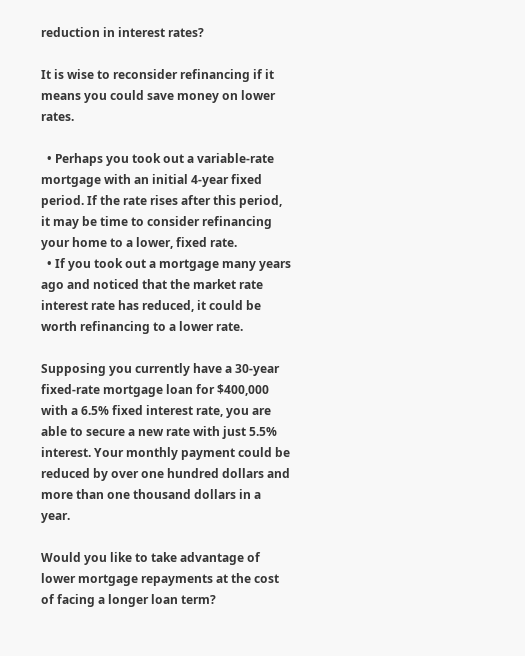reduction in interest rates?

It is wise to reconsider refinancing if it means you could save money on lower rates.

  • Perhaps you took out a variable-rate mortgage with an initial 4-year fixed period. If the rate rises after this period, it may be time to consider refinancing your home to a lower, fixed rate.
  • If you took out a mortgage many years ago and noticed that the market rate interest rate has reduced, it could be worth refinancing to a lower rate.

Supposing you currently have a 30-year fixed-rate mortgage loan for $400,000 with a 6.5% fixed interest rate, you are able to secure a new rate with just 5.5% interest. Your monthly payment could be reduced by over one hundred dollars and more than one thousand dollars in a year.

Would you like to take advantage of lower mortgage repayments at the cost of facing a longer loan term?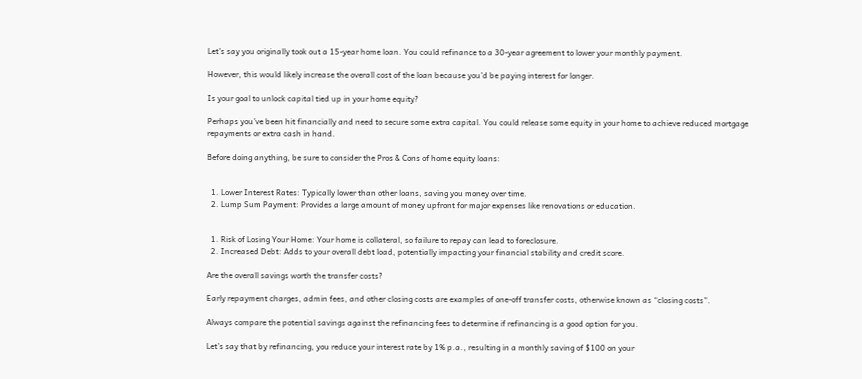Let’s say you originally took out a 15-year home loan. You could refinance to a 30-year agreement to lower your monthly payment.

However, this would likely increase the overall cost of the loan because you’d be paying interest for longer.

Is your goal to unlock capital tied up in your home equity?

Perhaps you’ve been hit financially and need to secure some extra capital. You could release some equity in your home to achieve reduced mortgage repayments or extra cash in hand.

Before doing anything, be sure to consider the Pros & Cons of home equity loans:


  1. Lower Interest Rates: Typically lower than other loans, saving you money over time.
  2. Lump Sum Payment: Provides a large amount of money upfront for major expenses like renovations or education.


  1. Risk of Losing Your Home: Your home is collateral, so failure to repay can lead to foreclosure.
  2. Increased Debt: Adds to your overall debt load, potentially impacting your financial stability and credit score.

Are the overall savings worth the transfer costs?

Early repayment charges, admin fees, and other closing costs are examples of one-off transfer costs, otherwise known as “closing costs”.

Always compare the potential savings against the refinancing fees to determine if refinancing is a good option for you.

Let’s say that by refinancing, you reduce your interest rate by 1% p.a., resulting in a monthly saving of $100 on your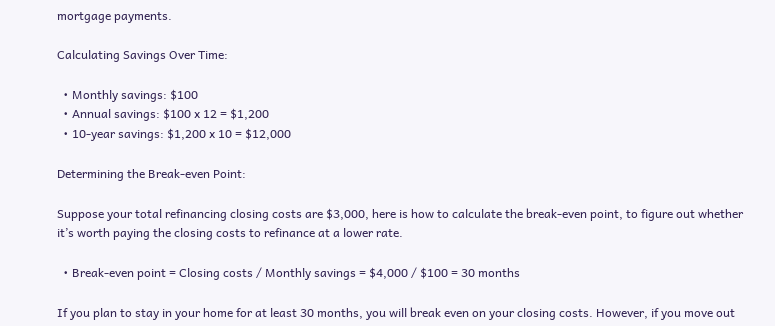mortgage payments.

Calculating Savings Over Time:

  • Monthly savings: $100
  • Annual savings: $100 x 12 = $1,200
  • 10-year savings: $1,200 x 10 = $12,000

Determining the Break-even Point:

Suppose your total refinancing closing costs are $3,000, here is how to calculate the break-even point, to figure out whether it’s worth paying the closing costs to refinance at a lower rate.

  • Break-even point = Closing costs / Monthly savings = $4,000 / $100 = 30 months

If you plan to stay in your home for at least 30 months, you will break even on your closing costs. However, if you move out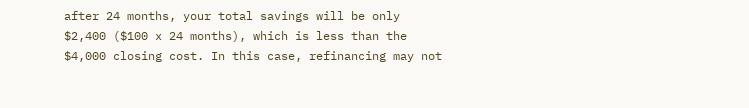after 24 months, your total savings will be only $2,400 ($100 x 24 months), which is less than the $4,000 closing cost. In this case, refinancing may not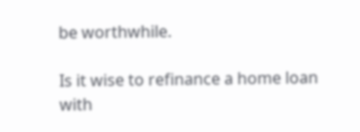be worthwhile.

Is it wise to refinance a home loan with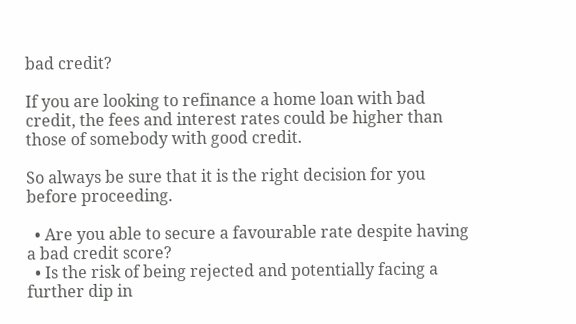bad credit?

If you are looking to refinance a home loan with bad credit, the fees and interest rates could be higher than those of somebody with good credit.

So always be sure that it is the right decision for you before proceeding.

  • Are you able to secure a favourable rate despite having a bad credit score?
  • Is the risk of being rejected and potentially facing a further dip in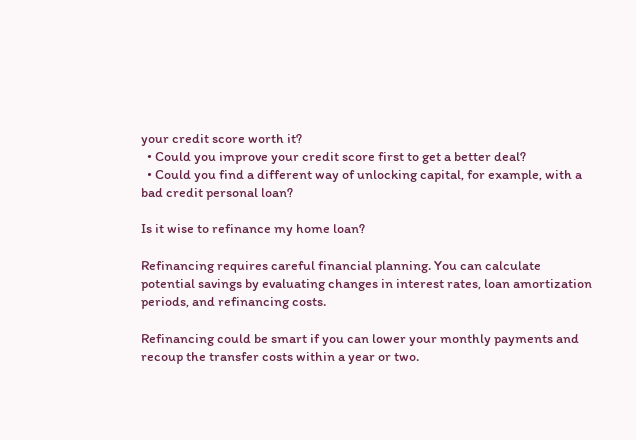your credit score worth it?
  • Could you improve your credit score first to get a better deal?
  • Could you find a different way of unlocking capital, for example, with a bad credit personal loan?

Is it wise to refinance my home loan?

Refinancing requires careful financial planning. You can calculate potential savings by evaluating changes in interest rates, loan amortization periods, and refinancing costs.

Refinancing could be smart if you can lower your monthly payments and recoup the transfer costs within a year or two.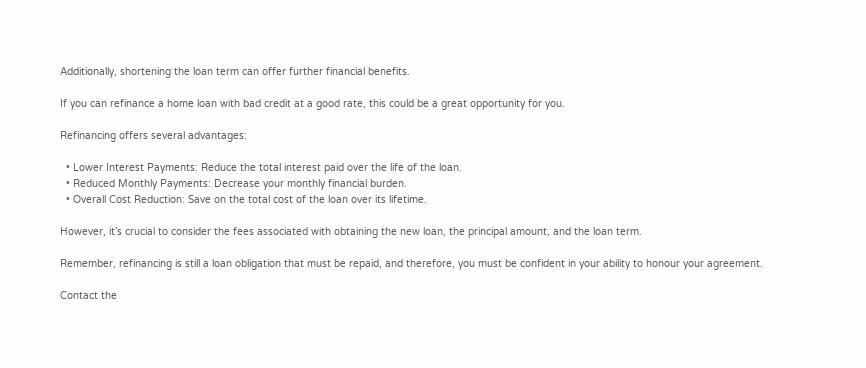Additionally, shortening the loan term can offer further financial benefits.

If you can refinance a home loan with bad credit at a good rate, this could be a great opportunity for you.

Refinancing offers several advantages:

  • Lower Interest Payments: Reduce the total interest paid over the life of the loan.
  • Reduced Monthly Payments: Decrease your monthly financial burden.
  • Overall Cost Reduction: Save on the total cost of the loan over its lifetime.

However, it’s crucial to consider the fees associated with obtaining the new loan, the principal amount, and the loan term.

Remember, refinancing is still a loan obligation that must be repaid, and therefore, you must be confident in your ability to honour your agreement.

Contact the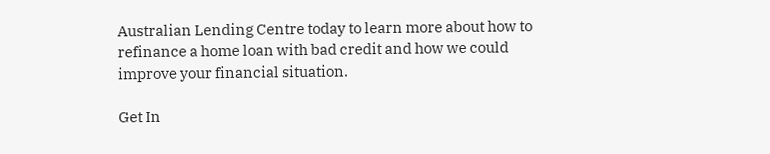Australian Lending Centre today to learn more about how to refinance a home loan with bad credit and how we could improve your financial situation.

Get In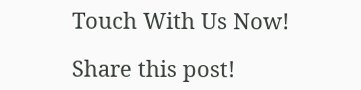Touch With Us Now!

Share this post!